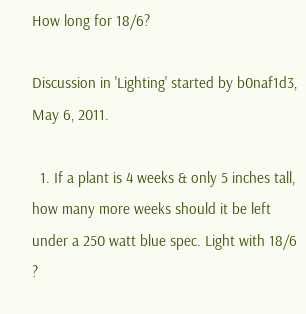How long for 18/6?

Discussion in 'Lighting' started by b0naf1d3, May 6, 2011.

  1. If a plant is 4 weeks & only 5 inches tall, how many more weeks should it be left under a 250 watt blue spec. Light with 18/6 ?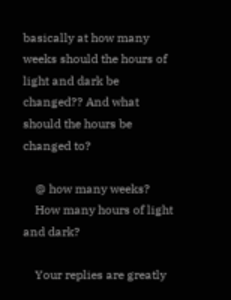basically at how many weeks should the hours of light and dark be changed?? And what should the hours be changed to?

    @ how many weeks?
    How many hours of light and dark?

    Your replies are greatly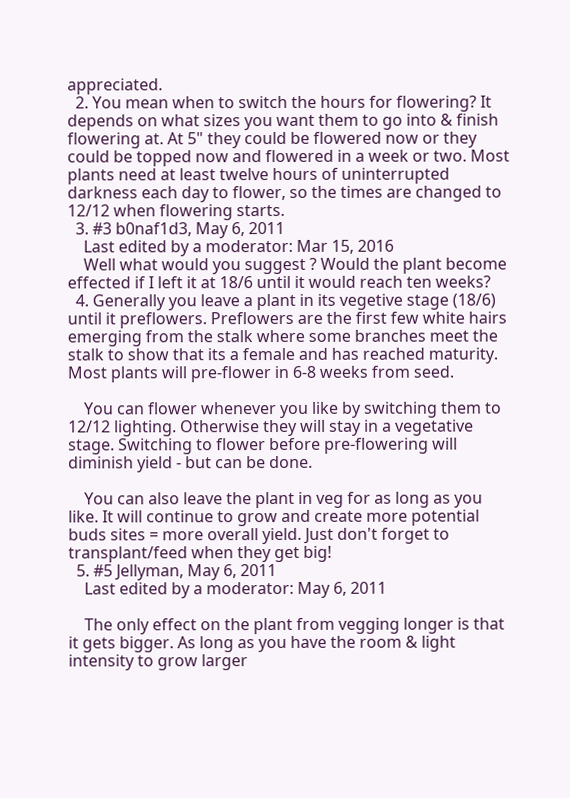appreciated.
  2. You mean when to switch the hours for flowering? It depends on what sizes you want them to go into & finish flowering at. At 5" they could be flowered now or they could be topped now and flowered in a week or two. Most plants need at least twelve hours of uninterrupted darkness each day to flower, so the times are changed to 12/12 when flowering starts.
  3. #3 b0naf1d3, May 6, 2011
    Last edited by a moderator: Mar 15, 2016
    Well what would you suggest ? Would the plant become effected if I left it at 18/6 until it would reach ten weeks?
  4. Generally you leave a plant in its vegetive stage (18/6) until it preflowers. Preflowers are the first few white hairs emerging from the stalk where some branches meet the stalk to show that its a female and has reached maturity. Most plants will pre-flower in 6-8 weeks from seed.

    You can flower whenever you like by switching them to 12/12 lighting. Otherwise they will stay in a vegetative stage. Switching to flower before pre-flowering will diminish yield - but can be done.

    You can also leave the plant in veg for as long as you like. It will continue to grow and create more potential buds sites = more overall yield. Just don't forget to transplant/feed when they get big!
  5. #5 Jellyman, May 6, 2011
    Last edited by a moderator: May 6, 2011

    The only effect on the plant from vegging longer is that it gets bigger. As long as you have the room & light intensity to grow larger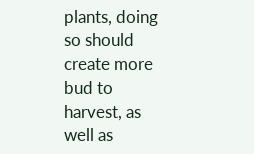plants, doing so should create more bud to harvest, as well as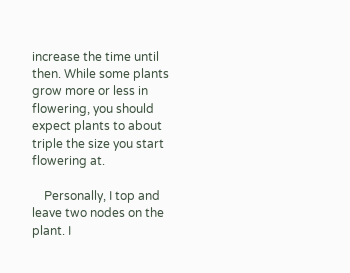increase the time until then. While some plants grow more or less in flowering, you should expect plants to about triple the size you start flowering at.

    Personally, I top and leave two nodes on the plant. I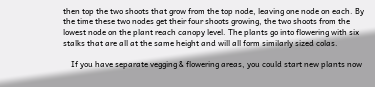then top the two shoots that grow from the top node, leaving one node on each. By the time these two nodes get their four shoots growing, the two shoots from the lowest node on the plant reach canopy level. The plants go into flowering with six stalks that are all at the same height and will all form similarly sized colas.

    If you have separate vegging & flowering areas, you could start new plants now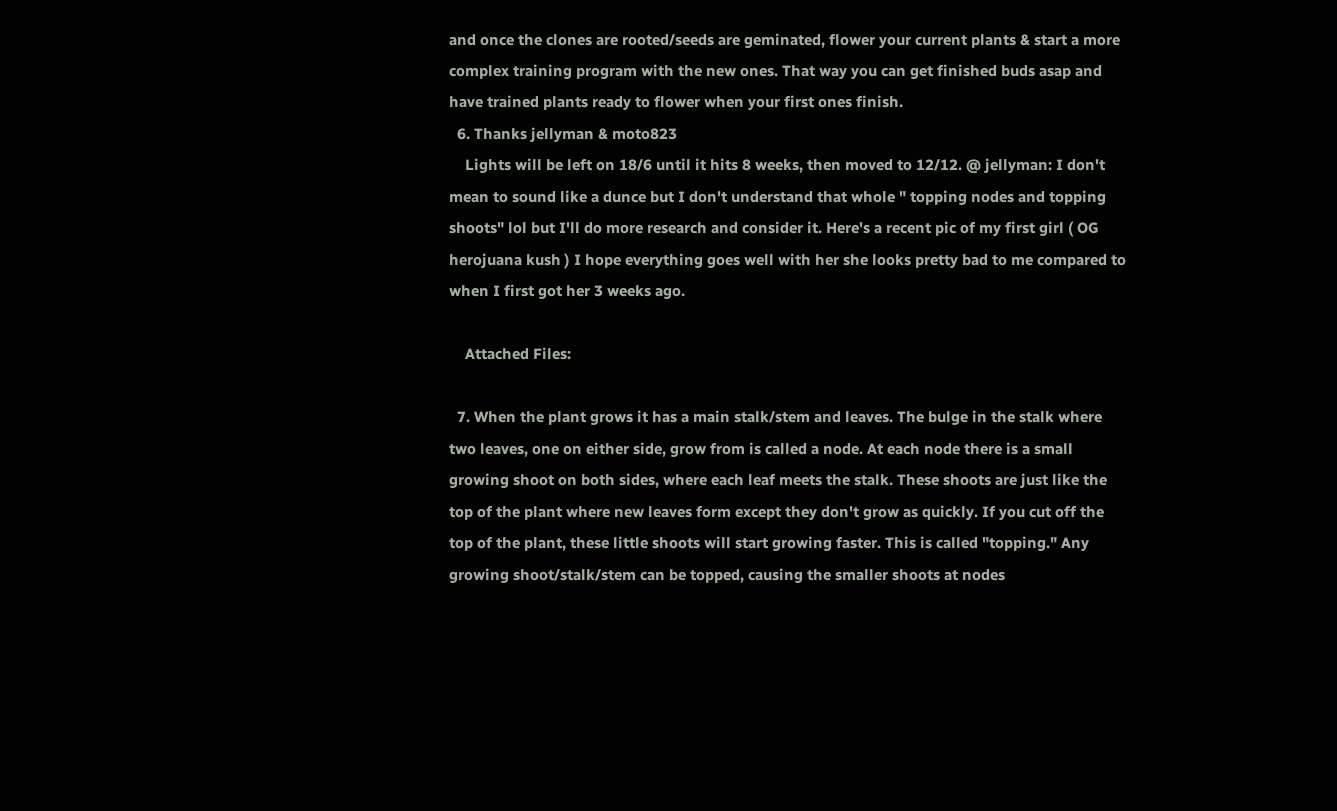and once the clones are rooted/seeds are geminated, flower your current plants & start a more complex training program with the new ones. That way you can get finished buds asap and have trained plants ready to flower when your first ones finish.
  6. Thanks jellyman & moto823
    Lights will be left on 18/6 until it hits 8 weeks, then moved to 12/12. @ jellyman: I don't mean to sound like a dunce but I don't understand that whole " topping nodes and topping shoots" lol but I'll do more research and consider it. Here's a recent pic of my first girl ( OG herojuana kush ) I hope everything goes well with her she looks pretty bad to me compared to when I first got her 3 weeks ago.

    Attached Files:

  7. When the plant grows it has a main stalk/stem and leaves. The bulge in the stalk where two leaves, one on either side, grow from is called a node. At each node there is a small growing shoot on both sides, where each leaf meets the stalk. These shoots are just like the top of the plant where new leaves form except they don't grow as quickly. If you cut off the top of the plant, these little shoots will start growing faster. This is called "topping." Any growing shoot/stalk/stem can be topped, causing the smaller shoots at nodes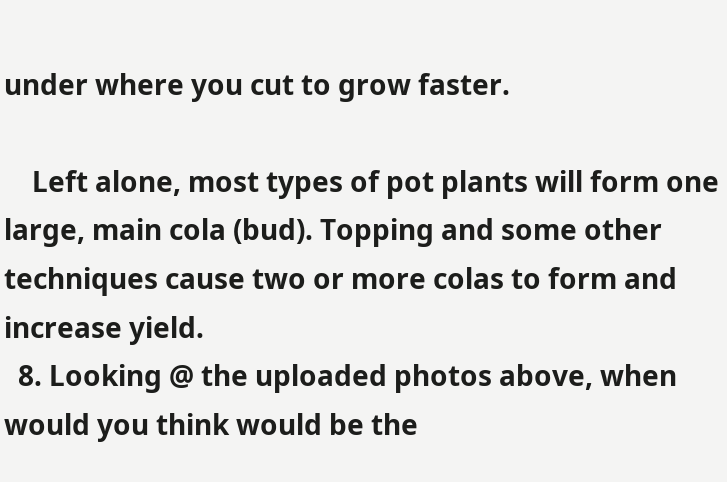under where you cut to grow faster.

    Left alone, most types of pot plants will form one large, main cola (bud). Topping and some other techniques cause two or more colas to form and increase yield.
  8. Looking @ the uploaded photos above, when would you think would be the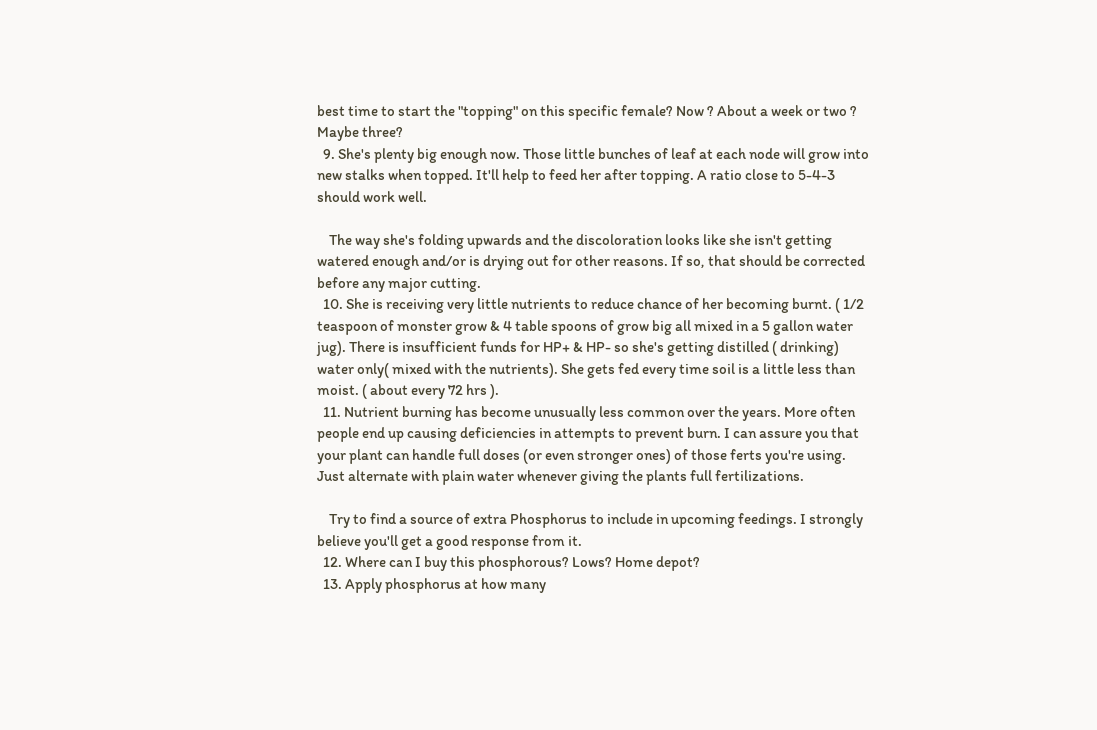best time to start the "topping" on this specific female? Now ? About a week or two ? Maybe three?
  9. She's plenty big enough now. Those little bunches of leaf at each node will grow into new stalks when topped. It'll help to feed her after topping. A ratio close to 5-4-3 should work well.

    The way she's folding upwards and the discoloration looks like she isn't getting watered enough and/or is drying out for other reasons. If so, that should be corrected before any major cutting.
  10. She is receiving very little nutrients to reduce chance of her becoming burnt. ( 1/2 teaspoon of monster grow & 4 table spoons of grow big all mixed in a 5 gallon water jug). There is insufficient funds for HP+ & HP- so she's getting distilled ( drinking) water only( mixed with the nutrients). She gets fed every time soil is a little less than moist. ( about every 72 hrs ).
  11. Nutrient burning has become unusually less common over the years. More often people end up causing deficiencies in attempts to prevent burn. I can assure you that your plant can handle full doses (or even stronger ones) of those ferts you're using. Just alternate with plain water whenever giving the plants full fertilizations.

    Try to find a source of extra Phosphorus to include in upcoming feedings. I strongly believe you'll get a good response from it.
  12. Where can I buy this phosphorous? Lows? Home depot?
  13. Apply phosphorus at how many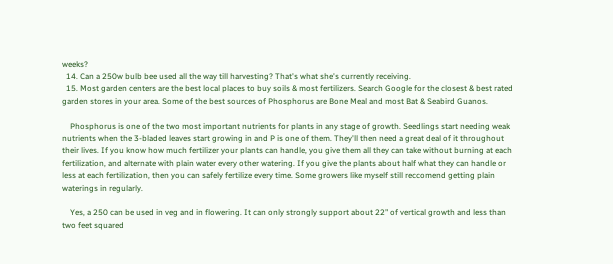weeks?
  14. Can a 250w bulb bee used all the way till harvesting? That's what she's currently receiving.
  15. Most garden centers are the best local places to buy soils & most fertilizers. Search Google for the closest & best rated garden stores in your area. Some of the best sources of Phosphorus are Bone Meal and most Bat & Seabird Guanos.

    Phosphorus is one of the two most important nutrients for plants in any stage of growth. Seedlings start needing weak nutrients when the 3-bladed leaves start growing in and P is one of them. They'll then need a great deal of it throughout their lives. If you know how much fertilizer your plants can handle, you give them all they can take without burning at each fertilization, and alternate with plain water every other watering. If you give the plants about half what they can handle or less at each fertilization, then you can safely fertilize every time. Some growers like myself still reccomend getting plain waterings in regularly.

    Yes, a 250 can be used in veg and in flowering. It can only strongly support about 22" of vertical growth and less than two feet squared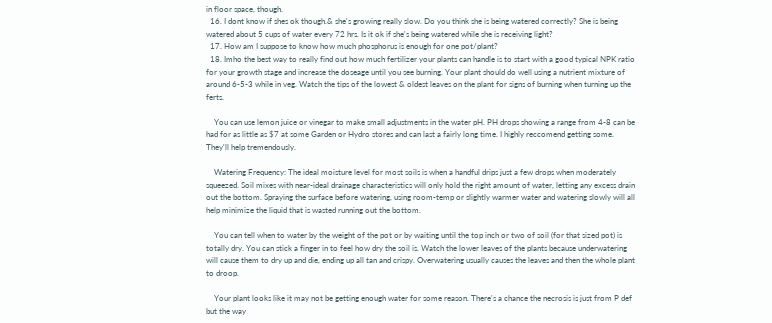in floor space, though.
  16. I dont know if shes ok though.& she's growing really slow. Do you think she is being watered correctly? She is being watered about 5 cups of water every 72 hrs. Is it ok if she's being watered while she is receiving light?
  17. How am I suppose to know how much phosphorus is enough for one pot/plant?
  18. Imho the best way to really find out how much fertilizer your plants can handle is to start with a good typical NPK ratio for your growth stage and increase the doseage until you see burning. Your plant should do well using a nutrient mixture of around 6-5-3 while in veg. Watch the tips of the lowest & oldest leaves on the plant for signs of burning when turning up the ferts.

    You can use lemon juice or vinegar to make small adjustments in the water pH. PH drops showing a range from 4-8 can be had for as little as $7 at some Garden or Hydro stores and can last a fairly long time. I highly reccomend getting some. They'll help tremendously.

    Watering Frequency: The ideal moisture level for most soils is when a handful drips just a few drops when moderately squeezed. Soil mixes with near-ideal drainage characteristics will only hold the right amount of water, letting any excess drain out the bottom. Spraying the surface before watering, using room-temp or slightly warmer water and watering slowly will all help minimize the liquid that is wasted running out the bottom.

    You can tell when to water by the weight of the pot or by waiting until the top inch or two of soil (for that sized pot) is totally dry. You can stick a finger in to feel how dry the soil is. Watch the lower leaves of the plants because underwatering will cause them to dry up and die, ending up all tan and crispy. Overwatering usually causes the leaves and then the whole plant to droop.

    Your plant looks like it may not be getting enough water for some reason. There's a chance the necrosis is just from P def but the way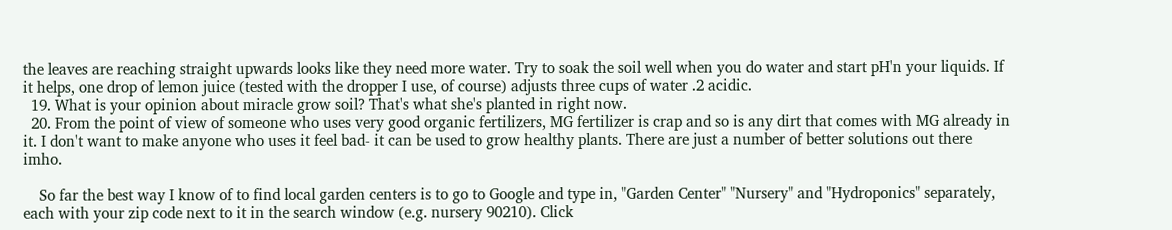the leaves are reaching straight upwards looks like they need more water. Try to soak the soil well when you do water and start pH'n your liquids. If it helps, one drop of lemon juice (tested with the dropper I use, of course) adjusts three cups of water .2 acidic.
  19. What is your opinion about miracle grow soil? That's what she's planted in right now.
  20. From the point of view of someone who uses very good organic fertilizers, MG fertilizer is crap and so is any dirt that comes with MG already in it. I don't want to make anyone who uses it feel bad- it can be used to grow healthy plants. There are just a number of better solutions out there imho.

    So far the best way I know of to find local garden centers is to go to Google and type in, "Garden Center" "Nursery" and "Hydroponics" separately, each with your zip code next to it in the search window (e.g. nursery 90210). Click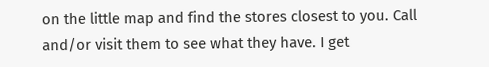on the little map and find the stores closest to you. Call and/or visit them to see what they have. I get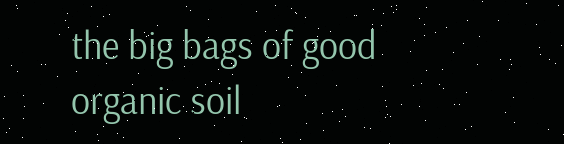the big bags of good organic soil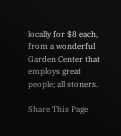locally for $8 each, from a wonderful Garden Center that employs great people; all stoners.

Share This Page